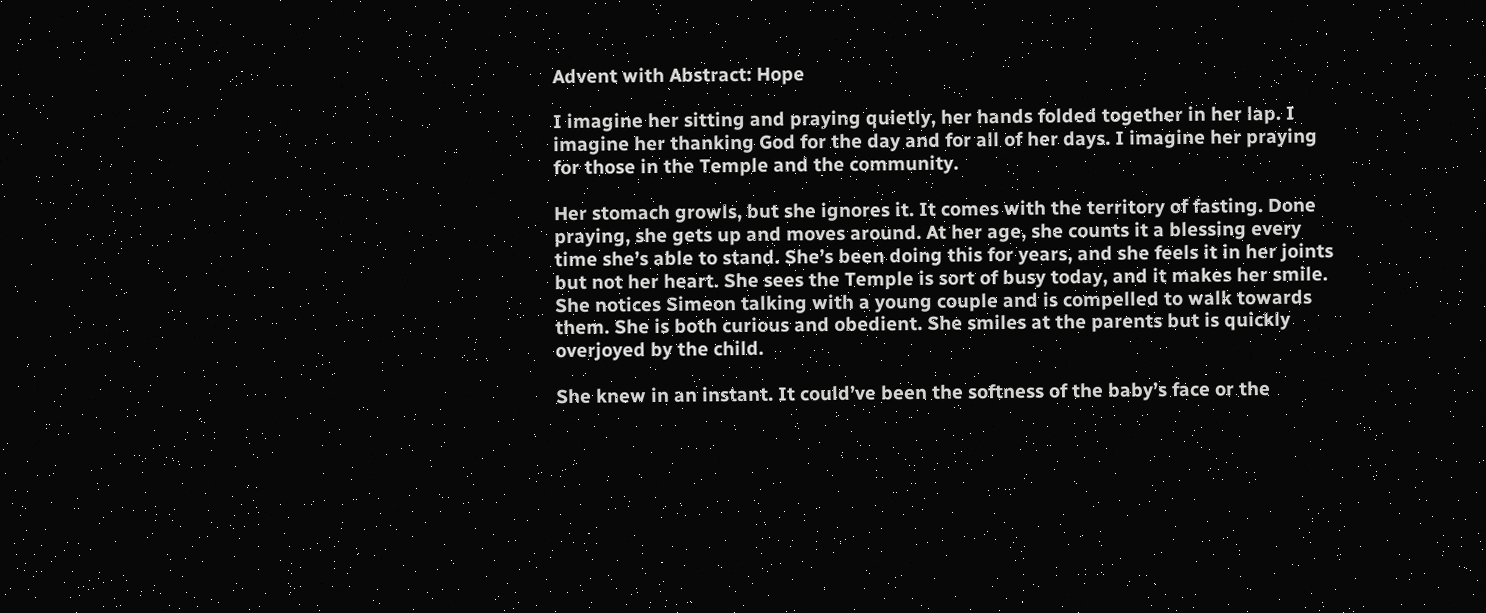Advent with Abstract: Hope

I imagine her sitting and praying quietly, her hands folded together in her lap. I imagine her thanking God for the day and for all of her days. I imagine her praying for those in the Temple and the community.

Her stomach growls, but she ignores it. It comes with the territory of fasting. Done praying, she gets up and moves around. At her age, she counts it a blessing every time she’s able to stand. She’s been doing this for years, and she feels it in her joints but not her heart. She sees the Temple is sort of busy today, and it makes her smile. She notices Simeon talking with a young couple and is compelled to walk towards them. She is both curious and obedient. She smiles at the parents but is quickly overjoyed by the child.

She knew in an instant. It could’ve been the softness of the baby’s face or the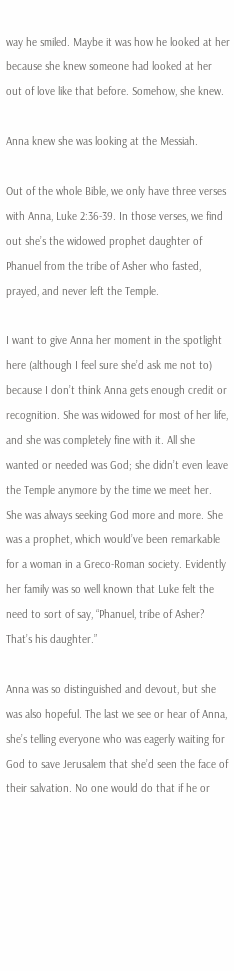way he smiled. Maybe it was how he looked at her because she knew someone had looked at her out of love like that before. Somehow, she knew.

Anna knew she was looking at the Messiah.

Out of the whole Bible, we only have three verses with Anna, Luke 2:36-39. In those verses, we find out she’s the widowed prophet daughter of Phanuel from the tribe of Asher who fasted, prayed, and never left the Temple.

I want to give Anna her moment in the spotlight here (although I feel sure she’d ask me not to) because I don’t think Anna gets enough credit or recognition. She was widowed for most of her life, and she was completely fine with it. All she wanted or needed was God; she didn’t even leave the Temple anymore by the time we meet her. She was always seeking God more and more. She was a prophet, which would’ve been remarkable for a woman in a Greco-Roman society. Evidently her family was so well known that Luke felt the need to sort of say, “Phanuel, tribe of Asher? That’s his daughter.”

Anna was so distinguished and devout, but she was also hopeful. The last we see or hear of Anna, she’s telling everyone who was eagerly waiting for God to save Jerusalem that she’d seen the face of their salvation. No one would do that if he or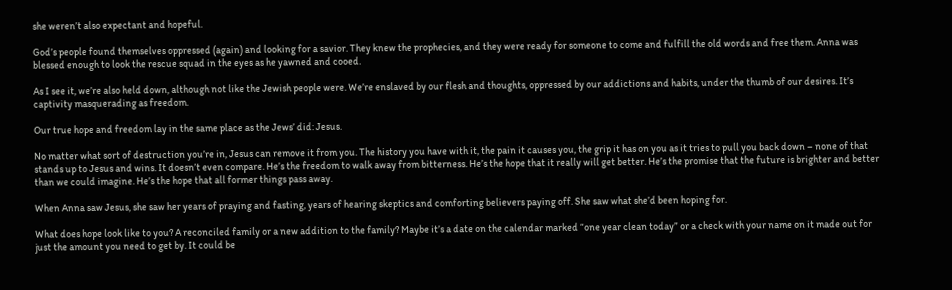she weren’t also expectant and hopeful.

God’s people found themselves oppressed (again) and looking for a savior. They knew the prophecies, and they were ready for someone to come and fulfill the old words and free them. Anna was blessed enough to look the rescue squad in the eyes as he yawned and cooed.

As I see it, we’re also held down, although not like the Jewish people were. We’re enslaved by our flesh and thoughts, oppressed by our addictions and habits, under the thumb of our desires. It’s captivity masquerading as freedom.

Our true hope and freedom lay in the same place as the Jews’ did: Jesus.

No matter what sort of destruction you’re in, Jesus can remove it from you. The history you have with it, the pain it causes you, the grip it has on you as it tries to pull you back down – none of that stands up to Jesus and wins. It doesn’t even compare. He’s the freedom to walk away from bitterness. He’s the hope that it really will get better. He’s the promise that the future is brighter and better than we could imagine. He’s the hope that all former things pass away.

When Anna saw Jesus, she saw her years of praying and fasting, years of hearing skeptics and comforting believers paying off. She saw what she’d been hoping for.

What does hope look like to you? A reconciled family or a new addition to the family? Maybe it’s a date on the calendar marked “one year clean today” or a check with your name on it made out for just the amount you need to get by. It could be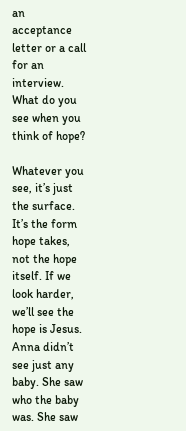an acceptance letter or a call for an interview. What do you see when you think of hope?

Whatever you see, it’s just the surface. It’s the form hope takes, not the hope itself. If we look harder, we’ll see the hope is Jesus. Anna didn’t see just any baby. She saw who the baby was. She saw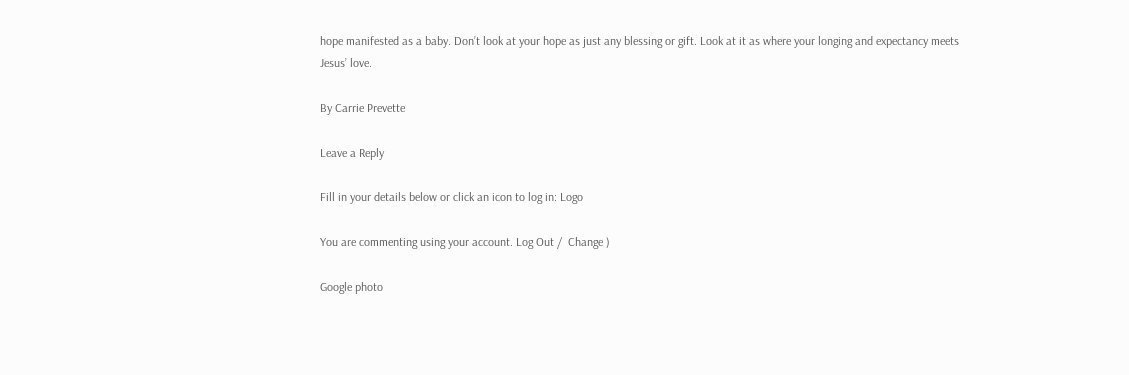hope manifested as a baby. Don’t look at your hope as just any blessing or gift. Look at it as where your longing and expectancy meets Jesus’ love.

By Carrie Prevette

Leave a Reply

Fill in your details below or click an icon to log in: Logo

You are commenting using your account. Log Out /  Change )

Google photo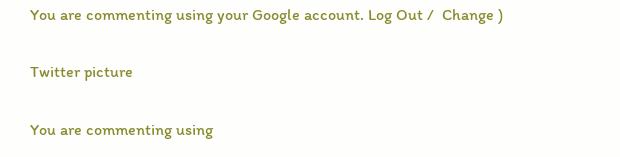You are commenting using your Google account. Log Out /  Change )

Twitter picture

You are commenting using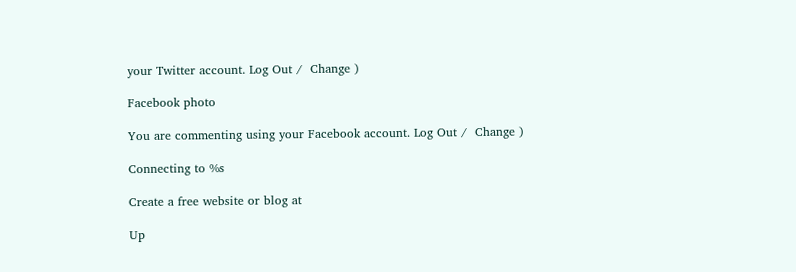your Twitter account. Log Out /  Change )

Facebook photo

You are commenting using your Facebook account. Log Out /  Change )

Connecting to %s

Create a free website or blog at

Up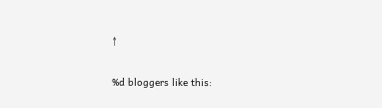↑

%d bloggers like this: